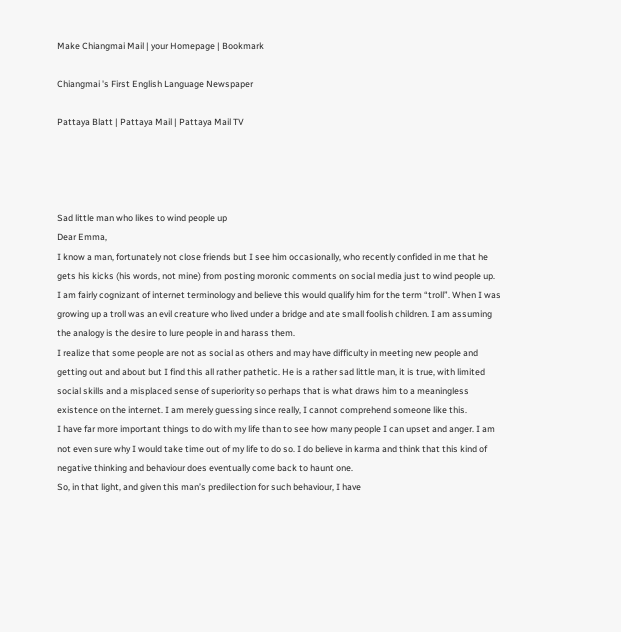Make Chiangmai Mail | your Homepage | Bookmark

Chiangmai 's First English Language Newspaper

Pattaya Blatt | Pattaya Mail | Pattaya Mail TV




Sad little man who likes to wind people up
Dear Emma,
I know a man, fortunately not close friends but I see him occasionally, who recently confided in me that he gets his kicks (his words, not mine) from posting moronic comments on social media just to wind people up.
I am fairly cognizant of internet terminology and believe this would qualify him for the term “troll”. When I was growing up a troll was an evil creature who lived under a bridge and ate small foolish children. I am assuming the analogy is the desire to lure people in and harass them.
I realize that some people are not as social as others and may have difficulty in meeting new people and getting out and about but I find this all rather pathetic. He is a rather sad little man, it is true, with limited social skills and a misplaced sense of superiority so perhaps that is what draws him to a meaningless existence on the internet. I am merely guessing since really, I cannot comprehend someone like this.
I have far more important things to do with my life than to see how many people I can upset and anger. I am not even sure why I would take time out of my life to do so. I do believe in karma and think that this kind of negative thinking and behaviour does eventually come back to haunt one.
So, in that light, and given this man’s predilection for such behaviour, I have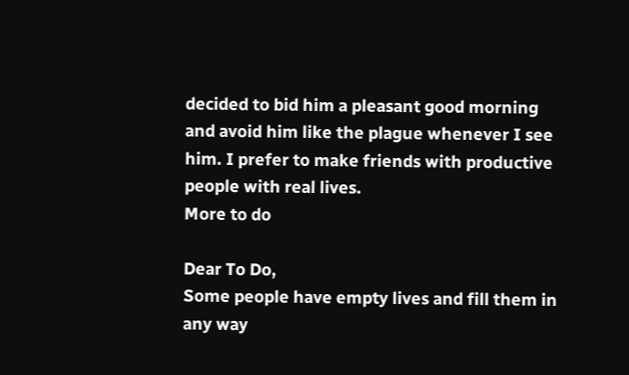decided to bid him a pleasant good morning and avoid him like the plague whenever I see him. I prefer to make friends with productive people with real lives.
More to do

Dear To Do,
Some people have empty lives and fill them in any way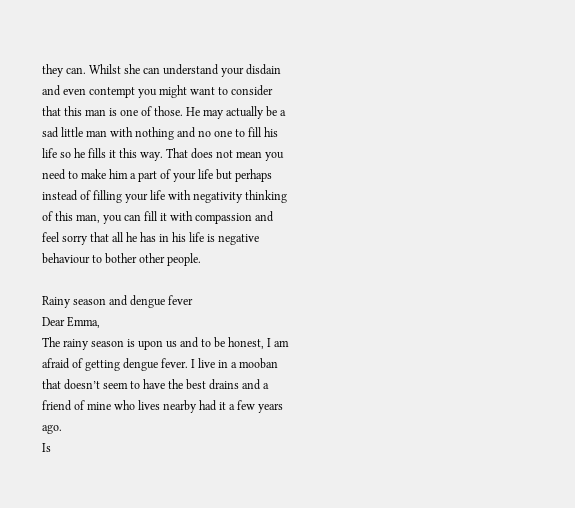they can. Whilst she can understand your disdain and even contempt you might want to consider that this man is one of those. He may actually be a sad little man with nothing and no one to fill his life so he fills it this way. That does not mean you need to make him a part of your life but perhaps instead of filling your life with negativity thinking of this man, you can fill it with compassion and feel sorry that all he has in his life is negative behaviour to bother other people.

Rainy season and dengue fever
Dear Emma,
The rainy season is upon us and to be honest, I am afraid of getting dengue fever. I live in a mooban that doesn’t seem to have the best drains and a friend of mine who lives nearby had it a few years ago.
Is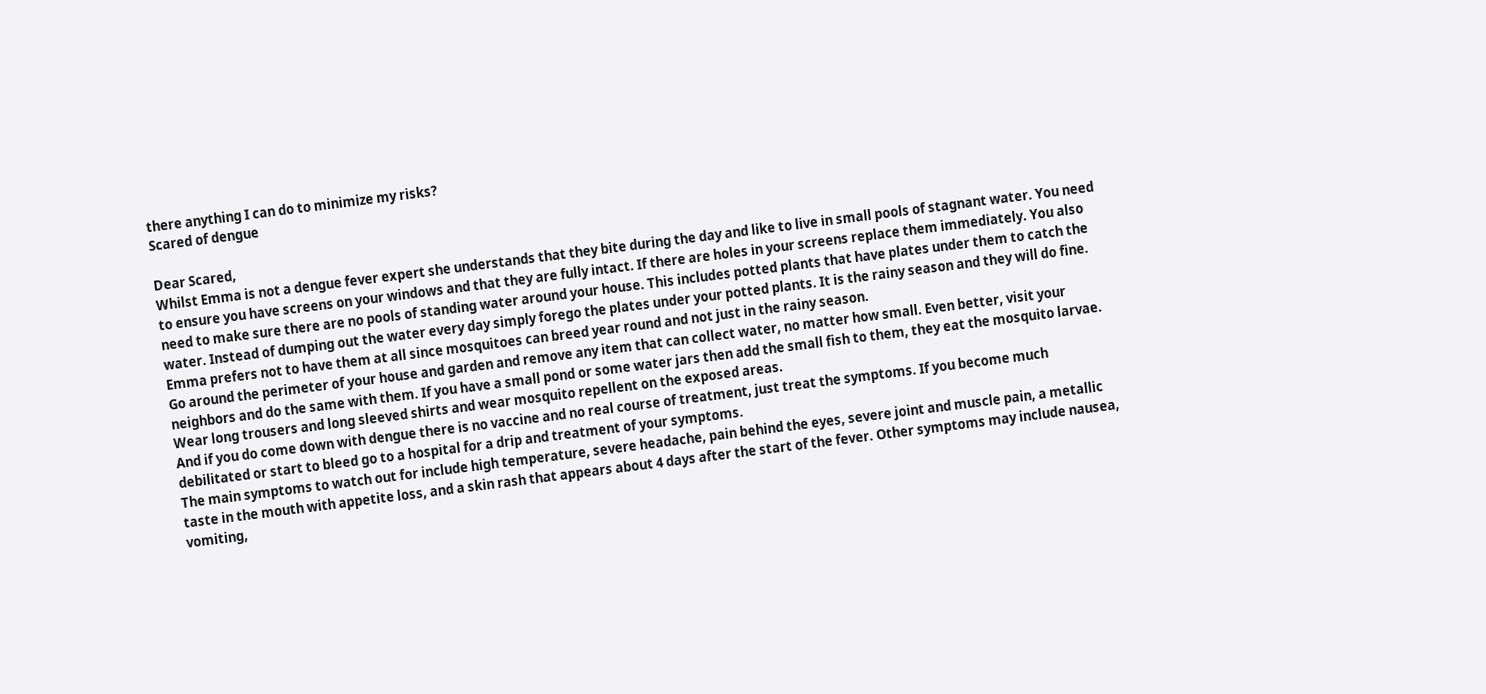there anything I can do to minimize my risks?
Scared of dengue

Dear Scared,
Whilst Emma is not a dengue fever expert she understands that they bite during the day and like to live in small pools of stagnant water. You need to ensure you have screens on your windows and that they are fully intact. If there are holes in your screens replace them immediately. You also need to make sure there are no pools of standing water around your house. This includes potted plants that have plates under them to catch the water. Instead of dumping out the water every day simply forego the plates under your potted plants. It is the rainy season and they will do fine. Emma prefers not to have them at all since mosquitoes can breed year round and not just in the rainy season.
Go around the perimeter of your house and garden and remove any item that can collect water, no matter how small. Even better, visit your neighbors and do the same with them. If you have a small pond or some water jars then add the small fish to them, they eat the mosquito larvae.
Wear long trousers and long sleeved shirts and wear mosquito repellent on the exposed areas.
And if you do come down with dengue there is no vaccine and no real course of treatment, just treat the symptoms. If you become much debilitated or start to bleed go to a hospital for a drip and treatment of your symptoms.
The main symptoms to watch out for include high temperature, severe headache, pain behind the eyes, severe joint and muscle pain, a metallic taste in the mouth with appetite loss, and a skin rash that appears about 4 days after the start of the fever. Other symptoms may include nausea, vomiting,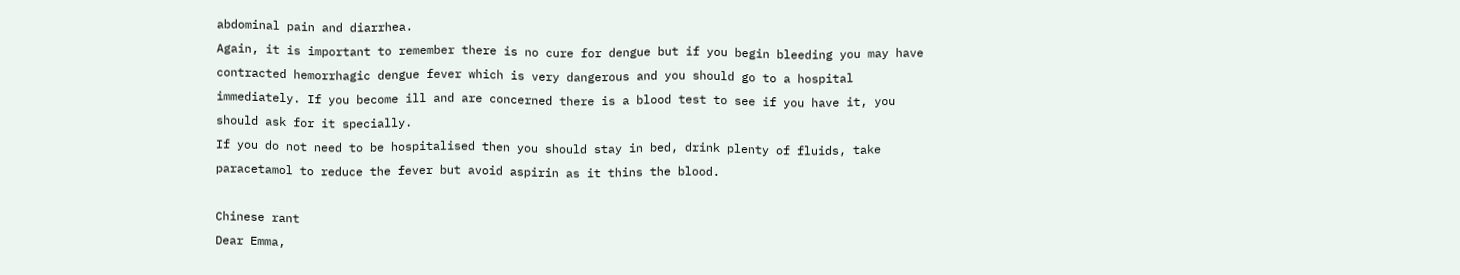abdominal pain and diarrhea.
Again, it is important to remember there is no cure for dengue but if you begin bleeding you may have contracted hemorrhagic dengue fever which is very dangerous and you should go to a hospital immediately. If you become ill and are concerned there is a blood test to see if you have it, you should ask for it specially.
If you do not need to be hospitalised then you should stay in bed, drink plenty of fluids, take paracetamol to reduce the fever but avoid aspirin as it thins the blood.

Chinese rant
Dear Emma,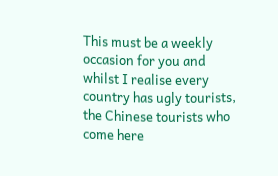This must be a weekly occasion for you and whilst I realise every country has ugly tourists, the Chinese tourists who come here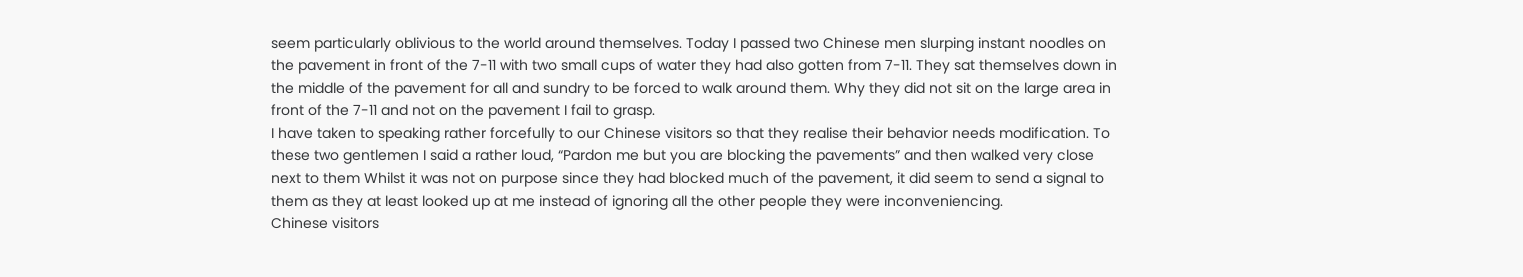seem particularly oblivious to the world around themselves. Today I passed two Chinese men slurping instant noodles on the pavement in front of the 7-11 with two small cups of water they had also gotten from 7-11. They sat themselves down in the middle of the pavement for all and sundry to be forced to walk around them. Why they did not sit on the large area in front of the 7-11 and not on the pavement I fail to grasp.
I have taken to speaking rather forcefully to our Chinese visitors so that they realise their behavior needs modification. To these two gentlemen I said a rather loud, “Pardon me but you are blocking the pavements” and then walked very close next to them Whilst it was not on purpose since they had blocked much of the pavement, it did seem to send a signal to them as they at least looked up at me instead of ignoring all the other people they were inconveniencing.
Chinese visitors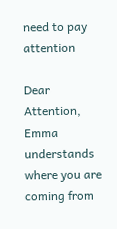need to pay attention

Dear Attention,
Emma understands where you are coming from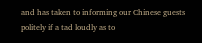and has taken to informing our Chinese guests politely if a tad loudly as to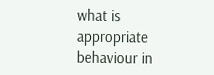what is appropriate behaviour in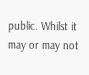public. Whilst it may or may not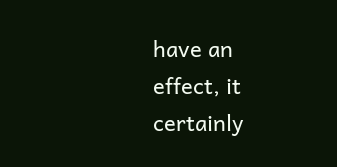have an effect, it certainly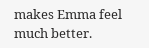makes Emma feel much better.